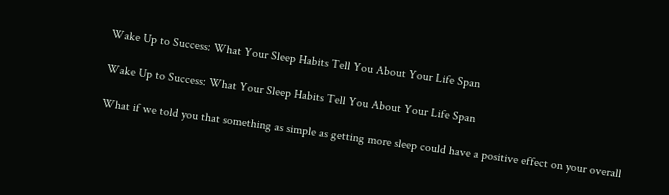Wake Up to Success: What Your Sleep Habits Tell You About Your Life Span

Wake Up to Success: What Your Sleep Habits Tell You About Your Life Span

What if we told you that something as simple as getting more sleep could have a positive effect on your overall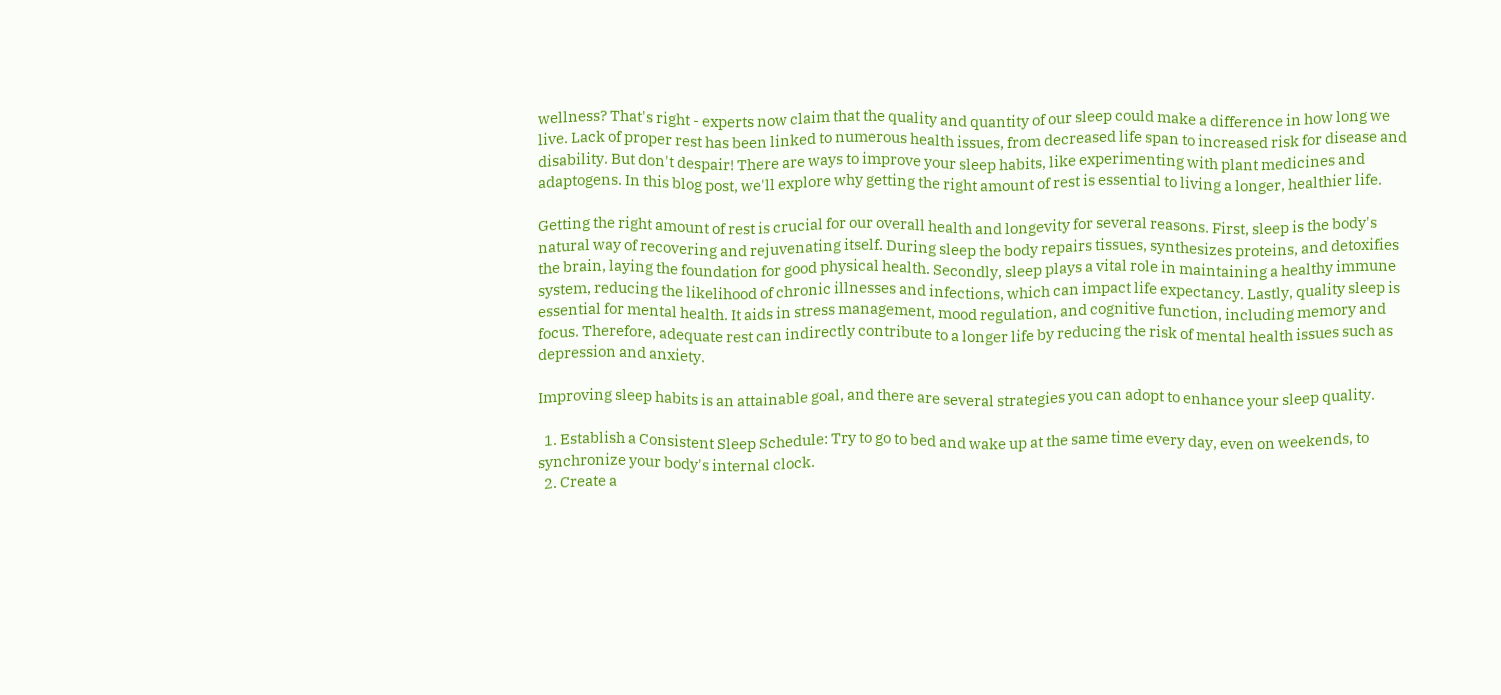wellness? That's right - experts now claim that the quality and quantity of our sleep could make a difference in how long we live. Lack of proper rest has been linked to numerous health issues, from decreased life span to increased risk for disease and disability. But don't despair! There are ways to improve your sleep habits, like experimenting with plant medicines and adaptogens. In this blog post, we'll explore why getting the right amount of rest is essential to living a longer, healthier life.

Getting the right amount of rest is crucial for our overall health and longevity for several reasons. First, sleep is the body's natural way of recovering and rejuvenating itself. During sleep the body repairs tissues, synthesizes proteins, and detoxifies the brain, laying the foundation for good physical health. Secondly, sleep plays a vital role in maintaining a healthy immune system, reducing the likelihood of chronic illnesses and infections, which can impact life expectancy. Lastly, quality sleep is essential for mental health. It aids in stress management, mood regulation, and cognitive function, including memory and focus. Therefore, adequate rest can indirectly contribute to a longer life by reducing the risk of mental health issues such as depression and anxiety.

Improving sleep habits is an attainable goal, and there are several strategies you can adopt to enhance your sleep quality.

  1. Establish a Consistent Sleep Schedule: Try to go to bed and wake up at the same time every day, even on weekends, to synchronize your body's internal clock.
  2. Create a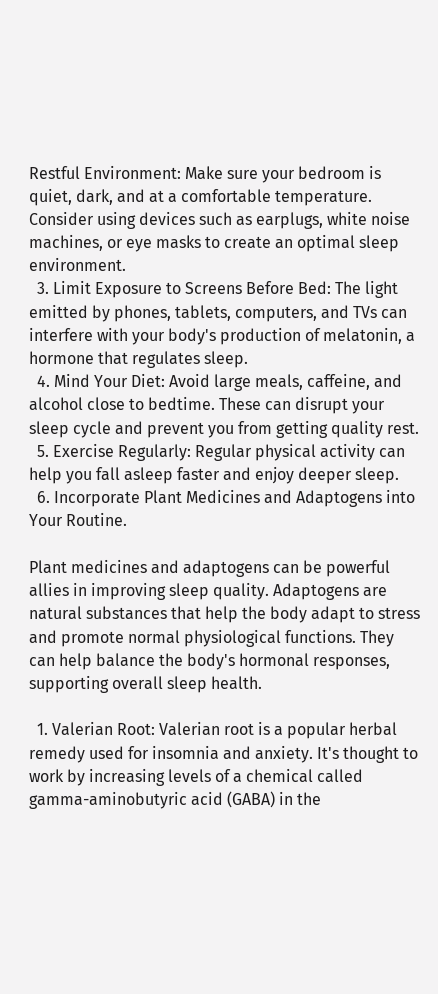Restful Environment: Make sure your bedroom is quiet, dark, and at a comfortable temperature. Consider using devices such as earplugs, white noise machines, or eye masks to create an optimal sleep environment.
  3. Limit Exposure to Screens Before Bed: The light emitted by phones, tablets, computers, and TVs can interfere with your body's production of melatonin, a hormone that regulates sleep.
  4. Mind Your Diet: Avoid large meals, caffeine, and alcohol close to bedtime. These can disrupt your sleep cycle and prevent you from getting quality rest.
  5. Exercise Regularly: Regular physical activity can help you fall asleep faster and enjoy deeper sleep.
  6. Incorporate Plant Medicines and Adaptogens into Your Routine.

Plant medicines and adaptogens can be powerful allies in improving sleep quality. Adaptogens are natural substances that help the body adapt to stress and promote normal physiological functions. They can help balance the body's hormonal responses, supporting overall sleep health.

  1. Valerian Root: Valerian root is a popular herbal remedy used for insomnia and anxiety. It's thought to work by increasing levels of a chemical called gamma-aminobutyric acid (GABA) in the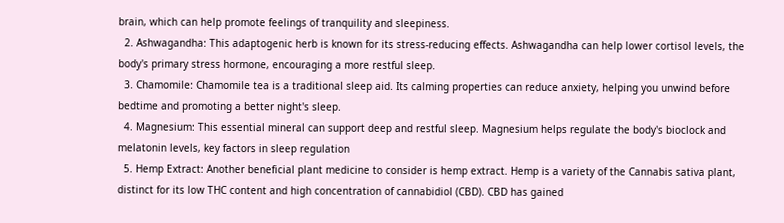brain, which can help promote feelings of tranquility and sleepiness.
  2. Ashwagandha: This adaptogenic herb is known for its stress-reducing effects. Ashwagandha can help lower cortisol levels, the body's primary stress hormone, encouraging a more restful sleep.
  3. Chamomile: Chamomile tea is a traditional sleep aid. Its calming properties can reduce anxiety, helping you unwind before bedtime and promoting a better night's sleep.
  4. Magnesium: This essential mineral can support deep and restful sleep. Magnesium helps regulate the body's bioclock and melatonin levels, key factors in sleep regulation
  5. Hemp Extract: Another beneficial plant medicine to consider is hemp extract. Hemp is a variety of the Cannabis sativa plant, distinct for its low THC content and high concentration of cannabidiol (CBD). CBD has gained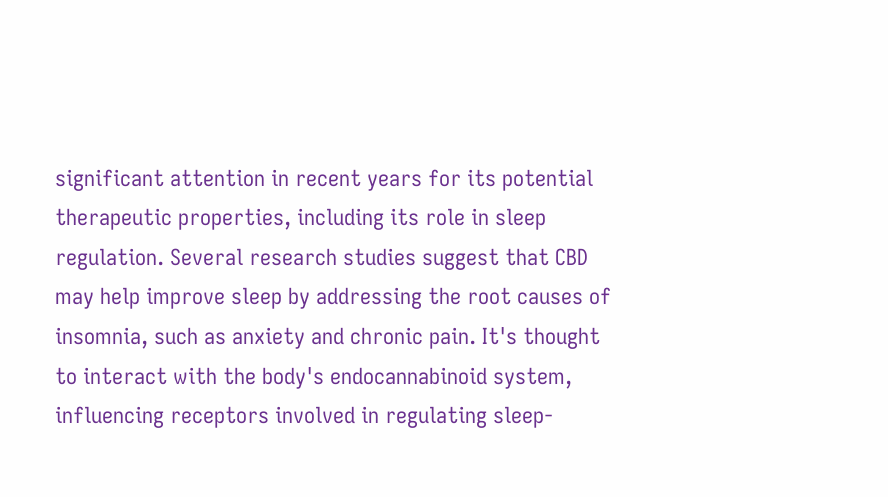significant attention in recent years for its potential therapeutic properties, including its role in sleep regulation. Several research studies suggest that CBD may help improve sleep by addressing the root causes of insomnia, such as anxiety and chronic pain. It's thought to interact with the body's endocannabinoid system, influencing receptors involved in regulating sleep-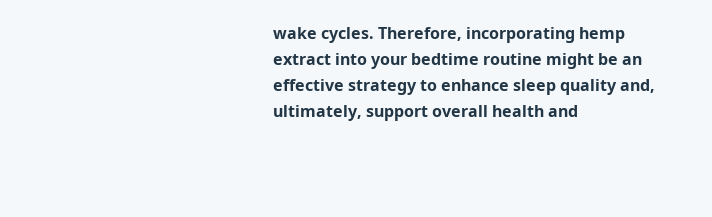wake cycles. Therefore, incorporating hemp extract into your bedtime routine might be an effective strategy to enhance sleep quality and, ultimately, support overall health and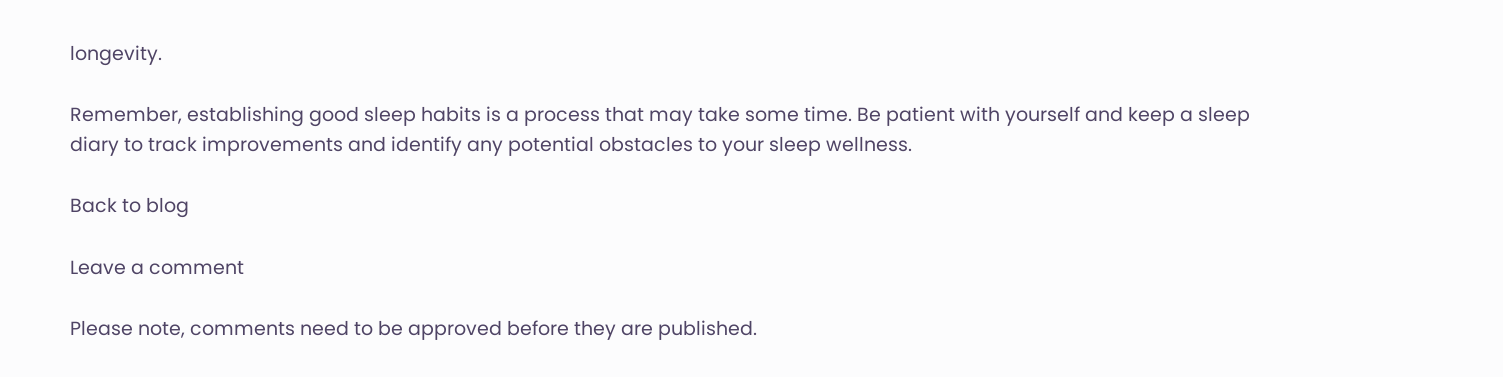longevity.

Remember, establishing good sleep habits is a process that may take some time. Be patient with yourself and keep a sleep diary to track improvements and identify any potential obstacles to your sleep wellness.

Back to blog

Leave a comment

Please note, comments need to be approved before they are published.